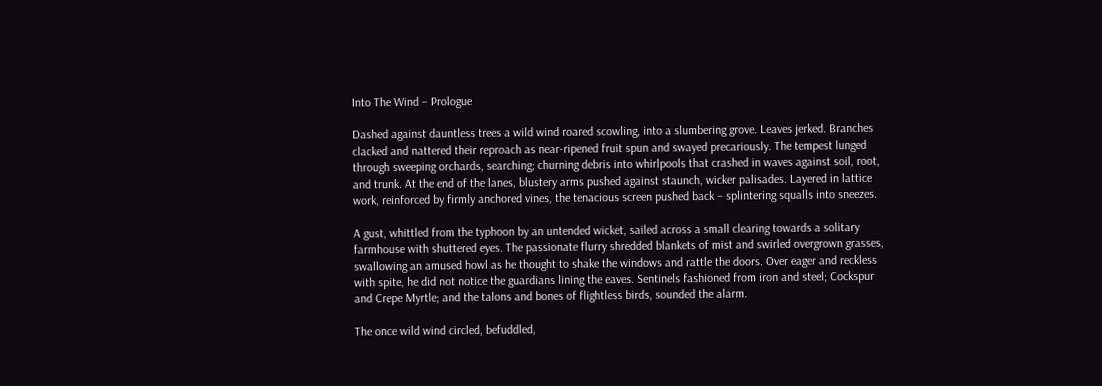Into The Wind – Prologue

Dashed against dauntless trees a wild wind roared scowling, into a slumbering grove. Leaves jerked. Branches clacked and nattered their reproach as near-ripened fruit spun and swayed precariously. The tempest lunged through sweeping orchards, searching; churning debris into whirlpools that crashed in waves against soil, root, and trunk. At the end of the lanes, blustery arms pushed against staunch, wicker palisades. Layered in lattice work, reinforced by firmly anchored vines, the tenacious screen pushed back – splintering squalls into sneezes.

A gust, whittled from the typhoon by an untended wicket, sailed across a small clearing towards a solitary farmhouse with shuttered eyes. The passionate flurry shredded blankets of mist and swirled overgrown grasses, swallowing an amused howl as he thought to shake the windows and rattle the doors. Over eager and reckless with spite, he did not notice the guardians lining the eaves. Sentinels fashioned from iron and steel; Cockspur and Crepe Myrtle; and the talons and bones of flightless birds, sounded the alarm.

The once wild wind circled, befuddled,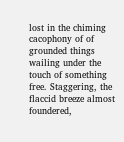lost in the chiming cacophony of of grounded things wailing under the touch of something free. Staggering, the flaccid breeze almost foundered,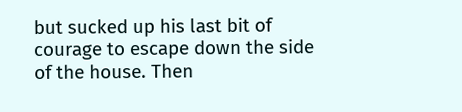but sucked up his last bit of courage to escape down the side of the house. Then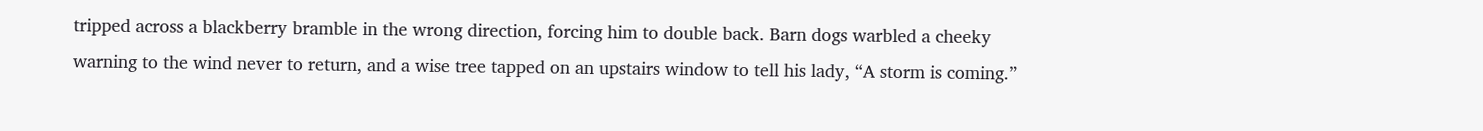tripped across a blackberry bramble in the wrong direction, forcing him to double back. Barn dogs warbled a cheeky warning to the wind never to return, and a wise tree tapped on an upstairs window to tell his lady, “A storm is coming.”